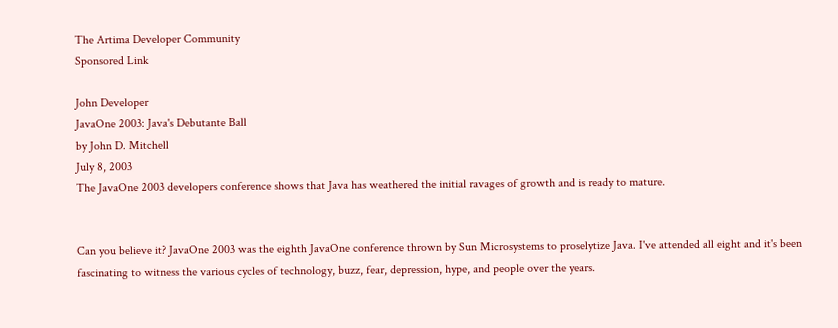The Artima Developer Community
Sponsored Link

John Developer
JavaOne 2003: Java's Debutante Ball
by John D. Mitchell
July 8, 2003
The JavaOne 2003 developers conference shows that Java has weathered the initial ravages of growth and is ready to mature.


Can you believe it? JavaOne 2003 was the eighth JavaOne conference thrown by Sun Microsystems to proselytize Java. I've attended all eight and it's been fascinating to witness the various cycles of technology, buzz, fear, depression, hype, and people over the years.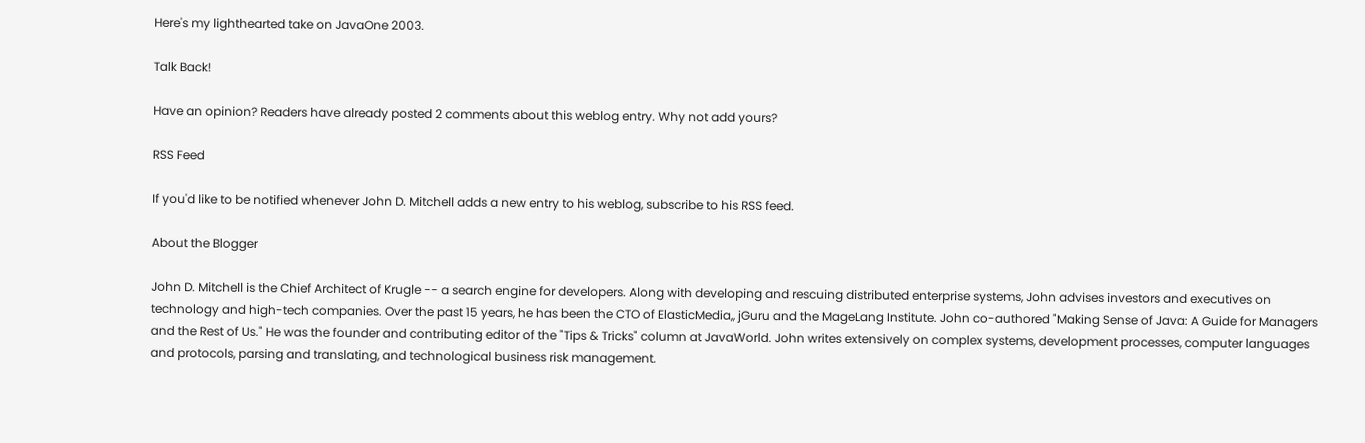Here's my lighthearted take on JavaOne 2003.

Talk Back!

Have an opinion? Readers have already posted 2 comments about this weblog entry. Why not add yours?

RSS Feed

If you'd like to be notified whenever John D. Mitchell adds a new entry to his weblog, subscribe to his RSS feed.

About the Blogger

John D. Mitchell is the Chief Architect of Krugle -- a search engine for developers. Along with developing and rescuing distributed enterprise systems, John advises investors and executives on technology and high-tech companies. Over the past 15 years, he has been the CTO of ElasticMedia,, jGuru and the MageLang Institute. John co-authored "Making Sense of Java: A Guide for Managers and the Rest of Us." He was the founder and contributing editor of the "Tips & Tricks" column at JavaWorld. John writes extensively on complex systems, development processes, computer languages and protocols, parsing and translating, and technological business risk management.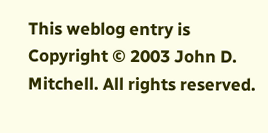This weblog entry is Copyright © 2003 John D. Mitchell. All rights reserved.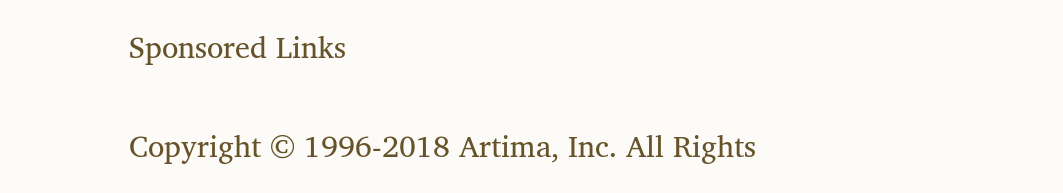Sponsored Links


Copyright © 1996-2018 Artima, Inc. All Rights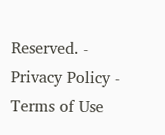Reserved. - Privacy Policy - Terms of Use